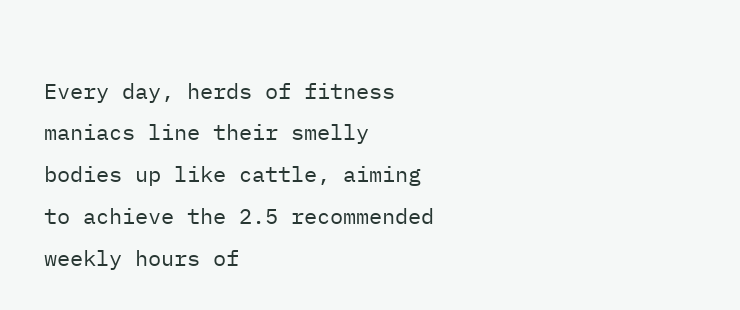Every day, herds of fitness maniacs line their smelly bodies up like cattle, aiming to achieve the 2.5 recommended weekly hours of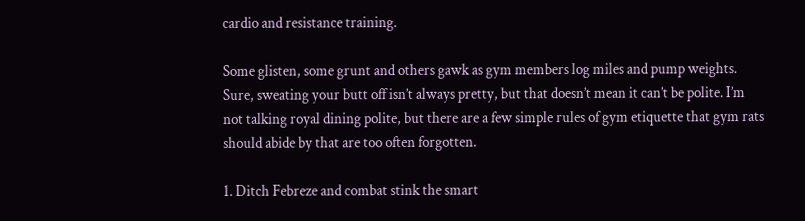cardio and resistance training.

Some glisten, some grunt and others gawk as gym members log miles and pump weights. Sure, sweating your butt off isn’t always pretty, but that doesn’t mean it can’t be polite. I’m not talking royal dining polite, but there are a few simple rules of gym etiquette that gym rats should abide by that are too often forgotten.

1. Ditch Febreze and combat stink the smart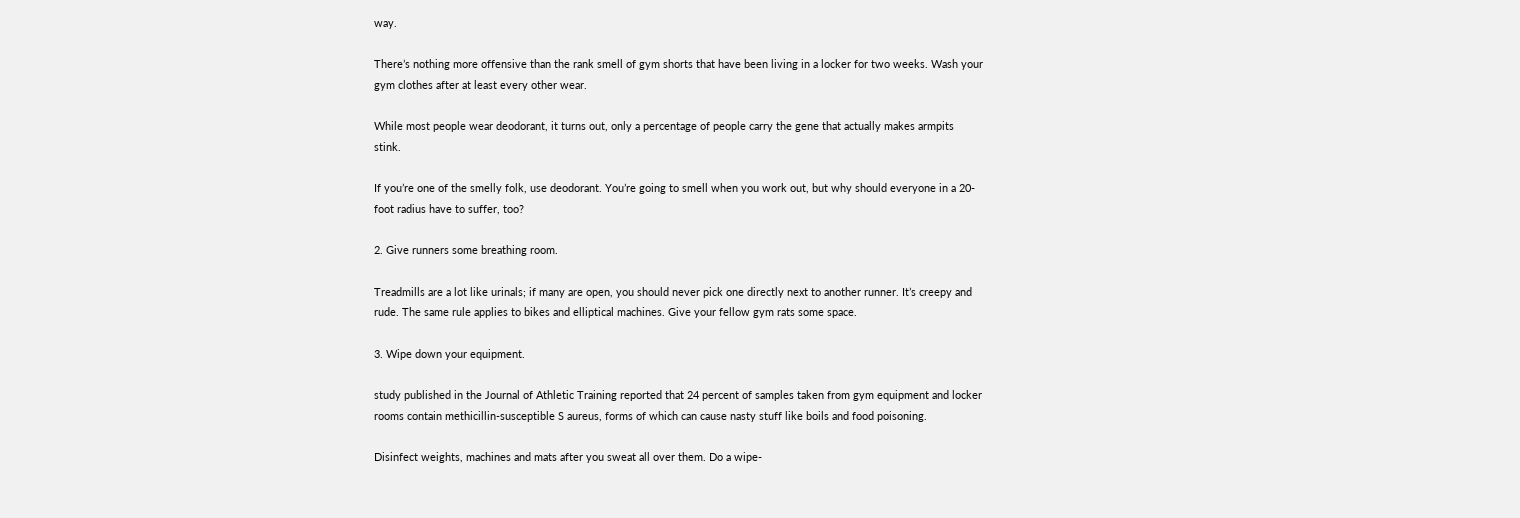way.

There’s nothing more offensive than the rank smell of gym shorts that have been living in a locker for two weeks. Wash your gym clothes after at least every other wear.

While most people wear deodorant, it turns out, only a percentage of people carry the gene that actually makes armpits stink.

If you’re one of the smelly folk, use deodorant. You’re going to smell when you work out, but why should everyone in a 20-foot radius have to suffer, too?

2. Give runners some breathing room.

Treadmills are a lot like urinals; if many are open, you should never pick one directly next to another runner. It’s creepy and rude. The same rule applies to bikes and elliptical machines. Give your fellow gym rats some space.

3. Wipe down your equipment.

study published in the Journal of Athletic Training reported that 24 percent of samples taken from gym equipment and locker rooms contain methicillin-susceptible S aureus, forms of which can cause nasty stuff like boils and food poisoning.

Disinfect weights, machines and mats after you sweat all over them. Do a wipe-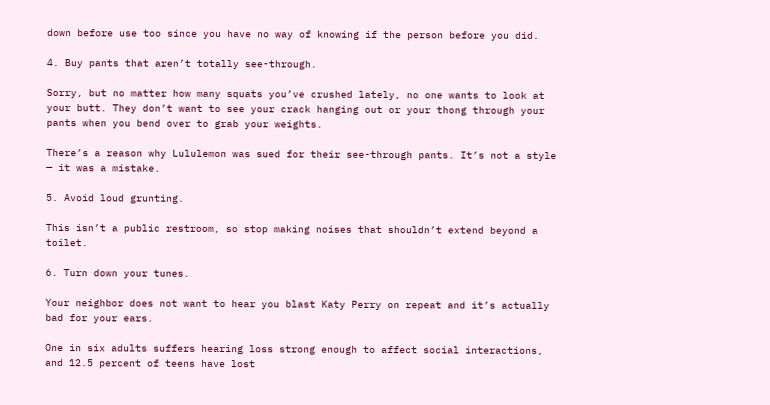down before use too since you have no way of knowing if the person before you did.

4. Buy pants that aren’t totally see-through.

Sorry, but no matter how many squats you’ve crushed lately, no one wants to look at your butt. They don’t want to see your crack hanging out or your thong through your pants when you bend over to grab your weights.

There’s a reason why Lululemon was sued for their see-through pants. It’s not a style — it was a mistake.

5. Avoid loud grunting.

This isn’t a public restroom, so stop making noises that shouldn’t extend beyond a toilet.

6. Turn down your tunes.

Your neighbor does not want to hear you blast Katy Perry on repeat and it’s actually bad for your ears.

One in six adults suffers hearing loss strong enough to affect social interactions, and 12.5 percent of teens have lost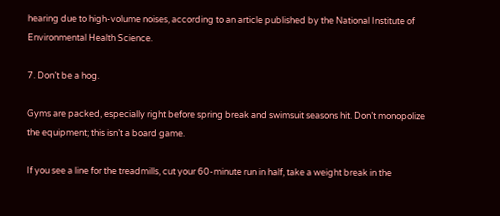hearing due to high-volume noises, according to an article published by the National Institute of Environmental Health Science.

7. Don’t be a hog.

Gyms are packed, especially right before spring break and swimsuit seasons hit. Don’t monopolize the equipment; this isn’t a board game.

If you see a line for the treadmills, cut your 60-minute run in half, take a weight break in the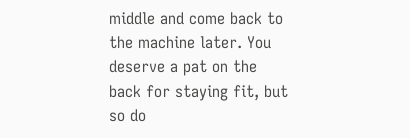middle and come back to the machine later. You deserve a pat on the back for staying fit, but so do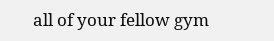all of your fellow gym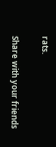rats.

Share with your friends